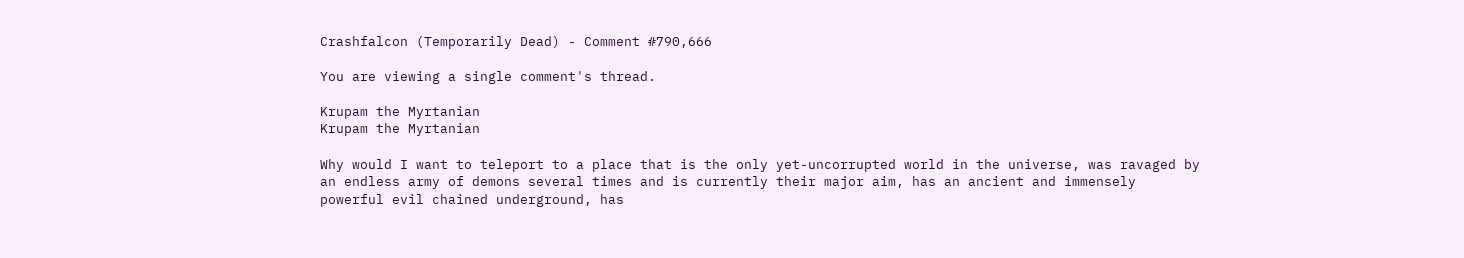Crashfalcon (Temporarily Dead) - Comment #790,666

You are viewing a single comment's thread.

Krupam the Myrtanian
Krupam the Myrtanian

Why would I want to teleport to a place that is the only yet-uncorrupted world in the universe, was ravaged by an endless army of demons several times and is currently their major aim, has an ancient and immensely powerful evil chained underground, has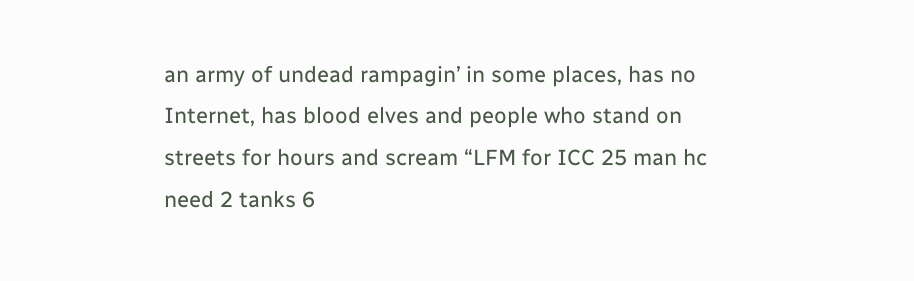an army of undead rampagin’ in some places, has no Internet, has blood elves and people who stand on streets for hours and scream “LFM for ICC 25 man hc need 2 tanks 6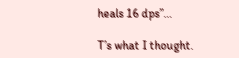heals 16 dps”…

T’s what I thought.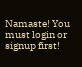Namaste! You must login or signup first!